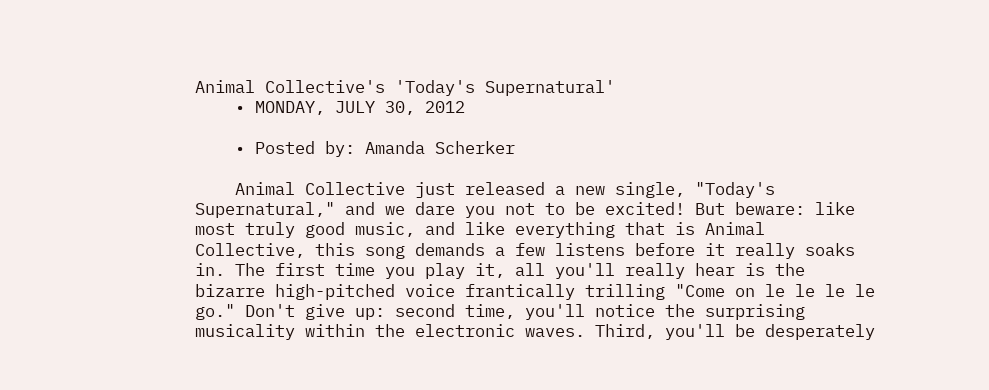Animal Collective's 'Today's Supernatural'
    • MONDAY, JULY 30, 2012

    • Posted by: Amanda Scherker

    Animal Collective just released a new single, "Today's Supernatural," and we dare you not to be excited! But beware: like most truly good music, and like everything that is Animal Collective, this song demands a few listens before it really soaks in. The first time you play it, all you'll really hear is the bizarre high-pitched voice frantically trilling "Come on le le le le go." Don't give up: second time, you'll notice the surprising musicality within the electronic waves. Third, you'll be desperately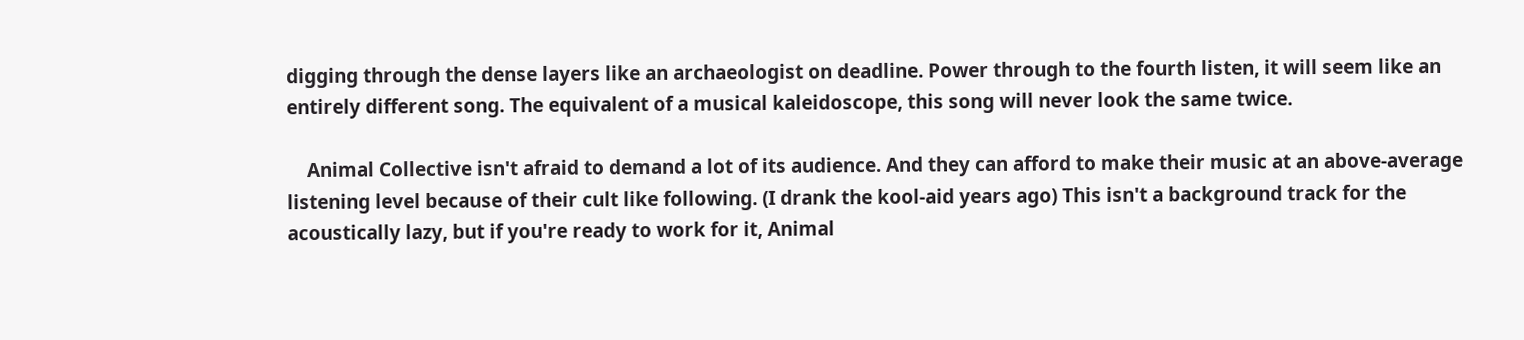digging through the dense layers like an archaeologist on deadline. Power through to the fourth listen, it will seem like an entirely different song. The equivalent of a musical kaleidoscope, this song will never look the same twice.

    Animal Collective isn't afraid to demand a lot of its audience. And they can afford to make their music at an above-average listening level because of their cult like following. (I drank the kool-aid years ago) This isn't a background track for the acoustically lazy, but if you're ready to work for it, Animal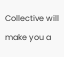Collective will make you a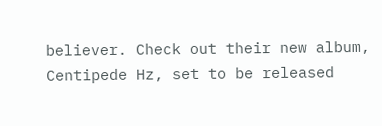believer. Check out their new album, Centipede Hz, set to be released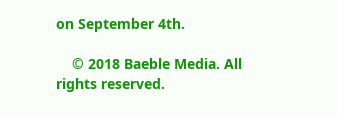on September 4th.

    © 2018 Baeble Media. All rights reserved.